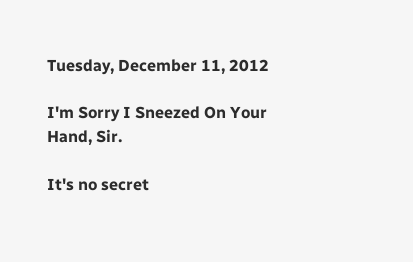Tuesday, December 11, 2012

I'm Sorry I Sneezed On Your Hand, Sir.

It's no secret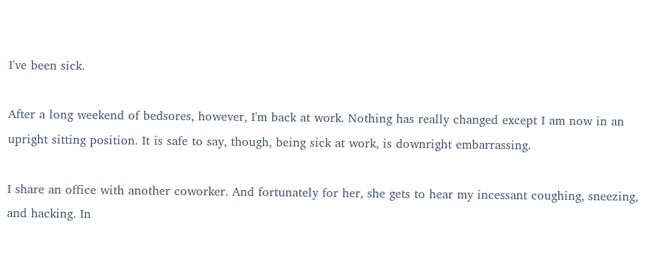I've been sick.

After a long weekend of bedsores, however, I'm back at work. Nothing has really changed except I am now in an upright sitting position. It is safe to say, though, being sick at work, is downright embarrassing.

I share an office with another coworker. And fortunately for her, she gets to hear my incessant coughing, sneezing, and hacking. In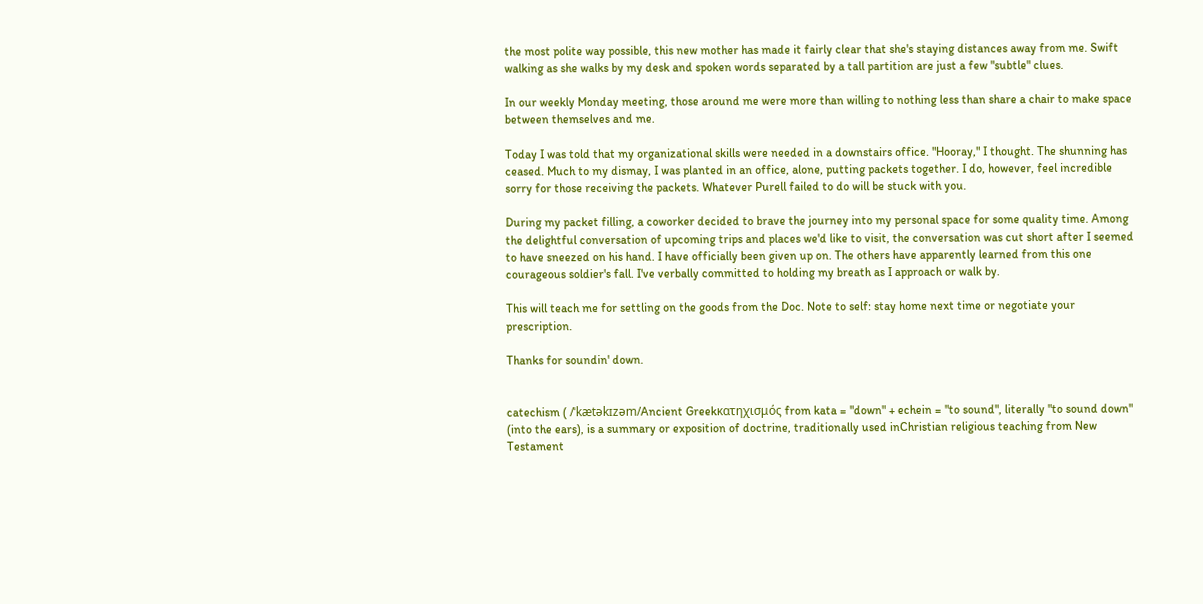the most polite way possible, this new mother has made it fairly clear that she's staying distances away from me. Swift walking as she walks by my desk and spoken words separated by a tall partition are just a few "subtle" clues.

In our weekly Monday meeting, those around me were more than willing to nothing less than share a chair to make space between themselves and me.

Today I was told that my organizational skills were needed in a downstairs office. "Hooray," I thought. The shunning has ceased. Much to my dismay, I was planted in an office, alone, putting packets together. I do, however, feel incredible sorry for those receiving the packets. Whatever Purell failed to do will be stuck with you.

During my packet filling, a coworker decided to brave the journey into my personal space for some quality time. Among the delightful conversation of upcoming trips and places we'd like to visit, the conversation was cut short after I seemed to have sneezed on his hand. I have officially been given up on. The others have apparently learned from this one courageous soldier's fall. I've verbally committed to holding my breath as I approach or walk by.

This will teach me for settling on the goods from the Doc. Note to self: stay home next time or negotiate your prescription.

Thanks for soundin' down.


catechism ( /ˈkætəkɪzəm/Ancient Greekκατηχισμός from kata = "down" + echein = "to sound", literally "to sound down" (into the ears), is a summary or exposition of doctrine, traditionally used inChristian religious teaching from New Testament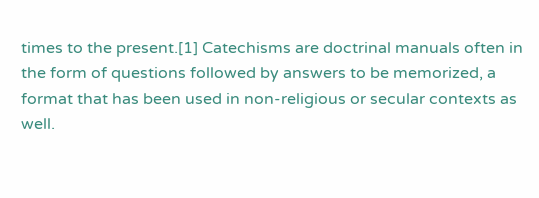times to the present.[1] Catechisms are doctrinal manuals often in the form of questions followed by answers to be memorized, a format that has been used in non-religious or secular contexts as well.